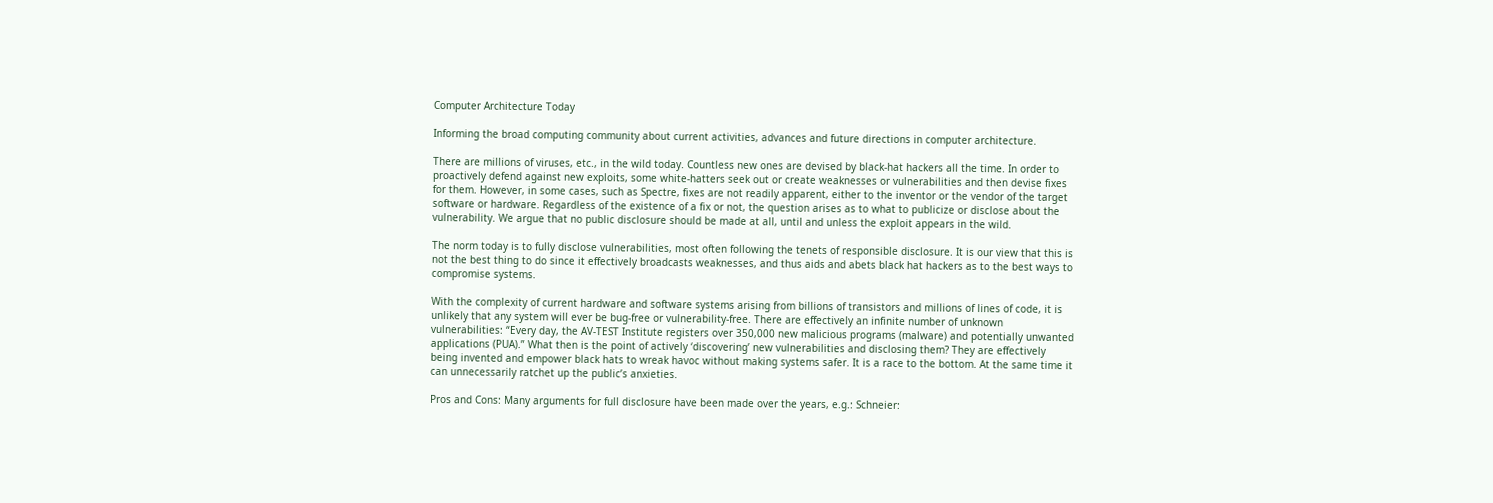Computer Architecture Today

Informing the broad computing community about current activities, advances and future directions in computer architecture.

There are millions of viruses, etc., in the wild today. Countless new ones are devised by black-hat hackers all the time. In order to proactively defend against new exploits, some white-hatters seek out or create weaknesses or vulnerabilities and then devise fixes for them. However, in some cases, such as Spectre, fixes are not readily apparent, either to the inventor or the vendor of the target software or hardware. Regardless of the existence of a fix or not, the question arises as to what to publicize or disclose about the vulnerability. We argue that no public disclosure should be made at all, until and unless the exploit appears in the wild.

The norm today is to fully disclose vulnerabilities, most often following the tenets of responsible disclosure. It is our view that this is not the best thing to do since it effectively broadcasts weaknesses, and thus aids and abets black hat hackers as to the best ways to compromise systems.

With the complexity of current hardware and software systems arising from billions of transistors and millions of lines of code, it is unlikely that any system will ever be bug-free or vulnerability-free. There are effectively an infinite number of unknown vulnerabilities: “Every day, the AV-TEST Institute registers over 350,000 new malicious programs (malware) and potentially unwanted applications (PUA).” What then is the point of actively ‘discovering’ new vulnerabilities and disclosing them? They are effectively being invented and empower black hats to wreak havoc without making systems safer. It is a race to the bottom. At the same time it can unnecessarily ratchet up the public’s anxieties.

Pros and Cons: Many arguments for full disclosure have been made over the years, e.g.: Schneier: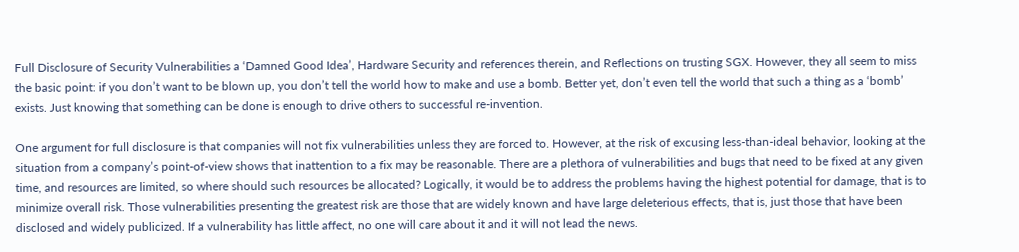Full Disclosure of Security Vulnerabilities a ‘Damned Good Idea’, Hardware Security and references therein, and Reflections on trusting SGX. However, they all seem to miss the basic point: if you don’t want to be blown up, you don’t tell the world how to make and use a bomb. Better yet, don’t even tell the world that such a thing as a ‘bomb’ exists. Just knowing that something can be done is enough to drive others to successful re-invention.

One argument for full disclosure is that companies will not fix vulnerabilities unless they are forced to. However, at the risk of excusing less-than-ideal behavior, looking at the situation from a company’s point-of-view shows that inattention to a fix may be reasonable. There are a plethora of vulnerabilities and bugs that need to be fixed at any given time, and resources are limited, so where should such resources be allocated? Logically, it would be to address the problems having the highest potential for damage, that is to minimize overall risk. Those vulnerabilities presenting the greatest risk are those that are widely known and have large deleterious effects, that is, just those that have been disclosed and widely publicized. If a vulnerability has little affect, no one will care about it and it will not lead the news.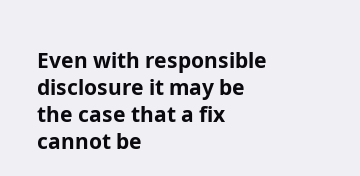Even with responsible disclosure it may be the case that a fix cannot be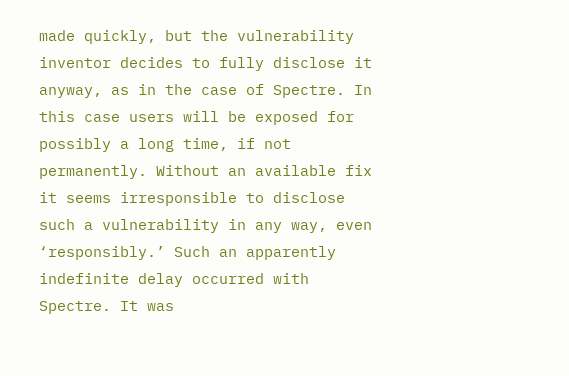made quickly, but the vulnerability inventor decides to fully disclose it anyway, as in the case of Spectre. In this case users will be exposed for possibly a long time, if not permanently. Without an available fix it seems irresponsible to disclose such a vulnerability in any way, even ‘responsibly.’ Such an apparently indefinite delay occurred with Spectre. It was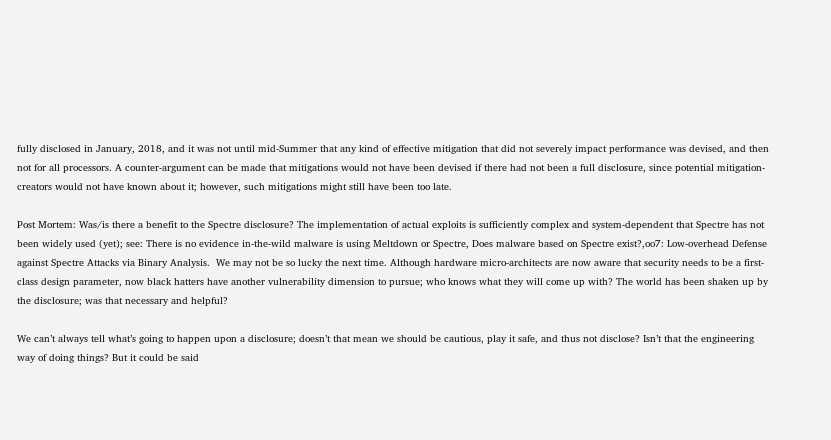fully disclosed in January, 2018, and it was not until mid-Summer that any kind of effective mitigation that did not severely impact performance was devised, and then not for all processors. A counter-argument can be made that mitigations would not have been devised if there had not been a full disclosure, since potential mitigation-creators would not have known about it; however, such mitigations might still have been too late.

Post Mortem: Was/is there a benefit to the Spectre disclosure? The implementation of actual exploits is sufficiently complex and system-dependent that Spectre has not been widely used (yet); see: There is no evidence in-the-wild malware is using Meltdown or Spectre, Does malware based on Spectre exist?,oo7: Low-overhead Defense against Spectre Attacks via Binary Analysis.  We may not be so lucky the next time. Although hardware micro-architects are now aware that security needs to be a first-class design parameter, now black hatters have another vulnerability dimension to pursue; who knows what they will come up with? The world has been shaken up by the disclosure; was that necessary and helpful?

We can’t always tell what’s going to happen upon a disclosure; doesn’t that mean we should be cautious, play it safe, and thus not disclose? Isn’t that the engineering way of doing things? But it could be said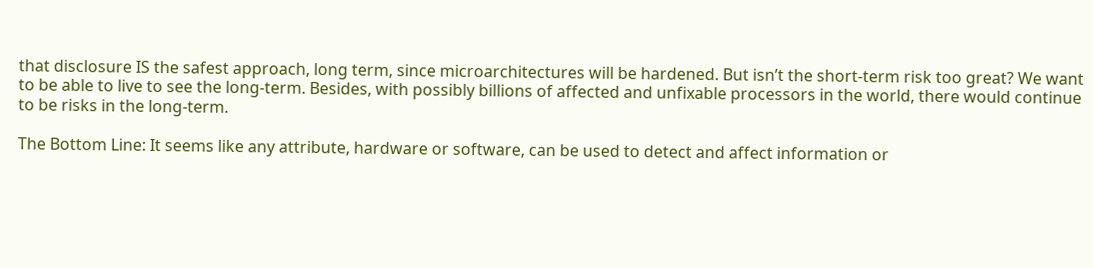that disclosure IS the safest approach, long term, since microarchitectures will be hardened. But isn’t the short-term risk too great? We want to be able to live to see the long-term. Besides, with possibly billions of affected and unfixable processors in the world, there would continue to be risks in the long-term.

The Bottom Line: It seems like any attribute, hardware or software, can be used to detect and affect information or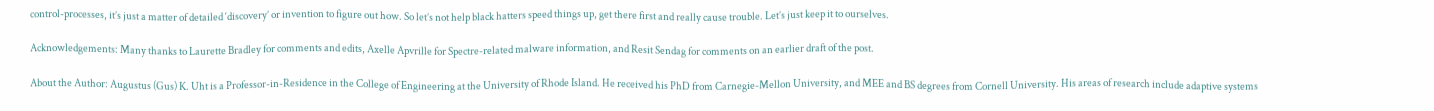control-processes, it’s just a matter of detailed ‘discovery’ or invention to figure out how. So let’s not help black hatters speed things up, get there first and really cause trouble. Let’s just keep it to ourselves.

Acknowledgements: Many thanks to Laurette Bradley for comments and edits, Axelle Apvrille for Spectre-related malware information, and Resit Sendag for comments on an earlier draft of the post.

About the Author: Augustus (Gus) K. Uht is a Professor-in-Residence in the College of Engineering at the University of Rhode Island. He received his PhD from Carnegie-Mellon University, and MEE and BS degrees from Cornell University. His areas of research include adaptive systems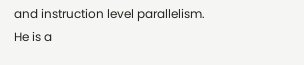and instruction level parallelism. He is a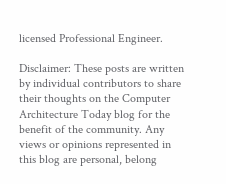licensed Professional Engineer.

Disclaimer: These posts are written by individual contributors to share their thoughts on the Computer Architecture Today blog for the benefit of the community. Any views or opinions represented in this blog are personal, belong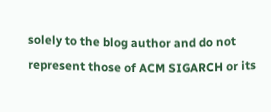solely to the blog author and do not represent those of ACM SIGARCH or its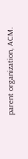parent organization, ACM.